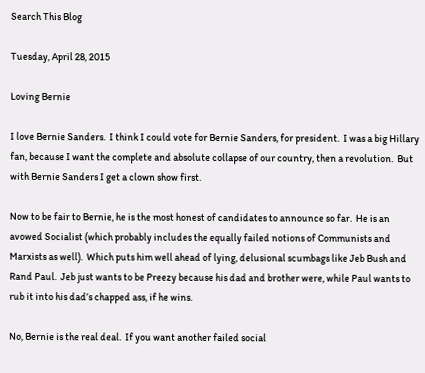Search This Blog

Tuesday, April 28, 2015

Loving Bernie

I love Bernie Sanders.  I think I could vote for Bernie Sanders, for president.  I was a big Hillary fan, because I want the complete and absolute collapse of our country, then a revolution.  But with Bernie Sanders I get a clown show first.

Now to be fair to Bernie, he is the most honest of candidates to announce so far.  He is an avowed Socialist (which probably includes the equally failed notions of Communists and Marxists as well).  Which puts him well ahead of lying, delusional scumbags like Jeb Bush and Rand Paul.  Jeb just wants to be Preezy because his dad and brother were, while Paul wants to rub it into his dad’s chapped ass, if he wins.

No, Bernie is the real deal.  If you want another failed social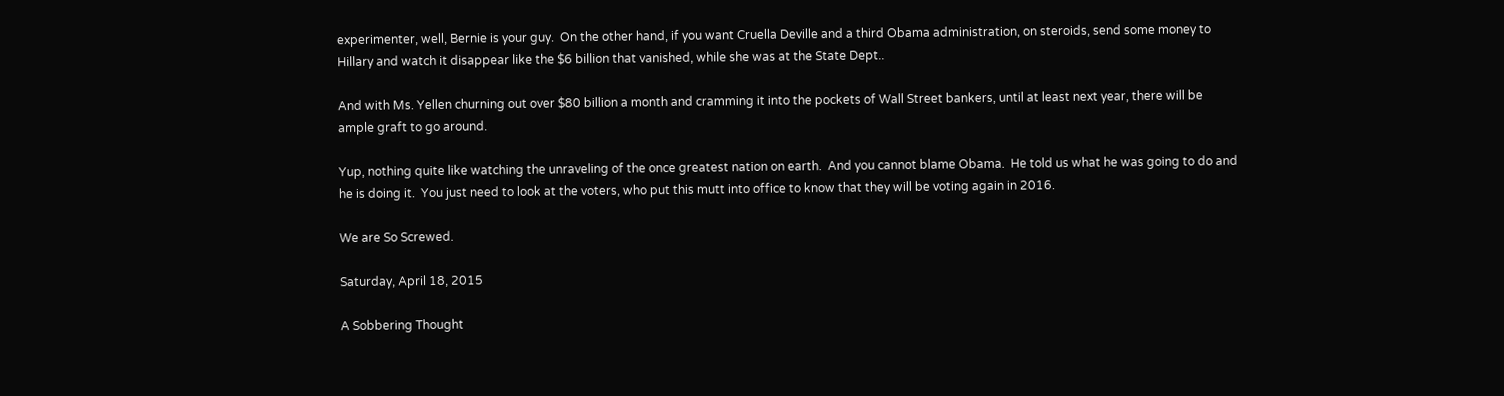experimenter, well, Bernie is your guy.  On the other hand, if you want Cruella Deville and a third Obama administration, on steroids, send some money to Hillary and watch it disappear like the $6 billion that vanished, while she was at the State Dept..

And with Ms. Yellen churning out over $80 billion a month and cramming it into the pockets of Wall Street bankers, until at least next year, there will be ample graft to go around.

Yup, nothing quite like watching the unraveling of the once greatest nation on earth.  And you cannot blame Obama.  He told us what he was going to do and he is doing it.  You just need to look at the voters, who put this mutt into office to know that they will be voting again in 2016.

We are So Screwed.

Saturday, April 18, 2015

A Sobbering Thought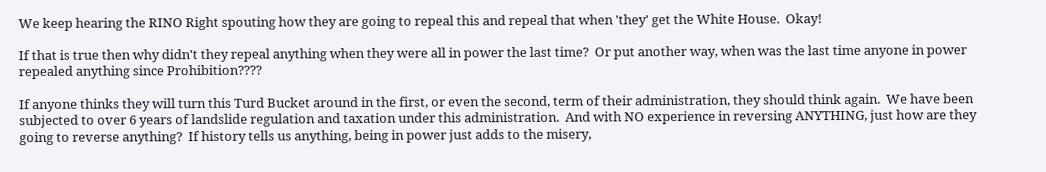We keep hearing the RINO Right spouting how they are going to repeal this and repeal that when 'they' get the White House.  Okay!

If that is true then why didn't they repeal anything when they were all in power the last time?  Or put another way, when was the last time anyone in power repealed anything since Prohibition????

If anyone thinks they will turn this Turd Bucket around in the first, or even the second, term of their administration, they should think again.  We have been subjected to over 6 years of landslide regulation and taxation under this administration.  And with NO experience in reversing ANYTHING, just how are they going to reverse anything?  If history tells us anything, being in power just adds to the misery,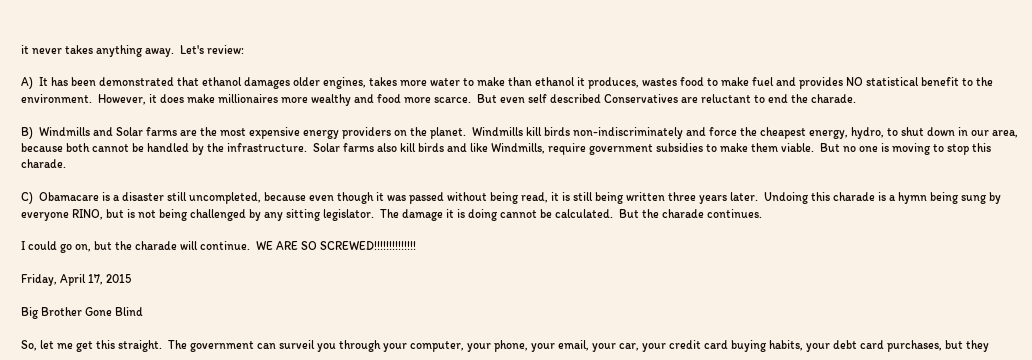it never takes anything away.  Let's review:

A)  It has been demonstrated that ethanol damages older engines, takes more water to make than ethanol it produces, wastes food to make fuel and provides NO statistical benefit to the environment.  However, it does make millionaires more wealthy and food more scarce.  But even self described Conservatives are reluctant to end the charade.

B)  Windmills and Solar farms are the most expensive energy providers on the planet.  Windmills kill birds non-indiscriminately and force the cheapest energy, hydro, to shut down in our area, because both cannot be handled by the infrastructure.  Solar farms also kill birds and like Windmills, require government subsidies to make them viable.  But no one is moving to stop this charade.

C)  Obamacare is a disaster still uncompleted, because even though it was passed without being read, it is still being written three years later.  Undoing this charade is a hymn being sung by everyone RINO, but is not being challenged by any sitting legislator.  The damage it is doing cannot be calculated.  But the charade continues.

I could go on, but the charade will continue.  WE ARE SO SCREWED!!!!!!!!!!!!!!

Friday, April 17, 2015

Big Brother Gone Blind

So, let me get this straight.  The government can surveil you through your computer, your phone, your email, your car, your credit card buying habits, your debt card purchases, but they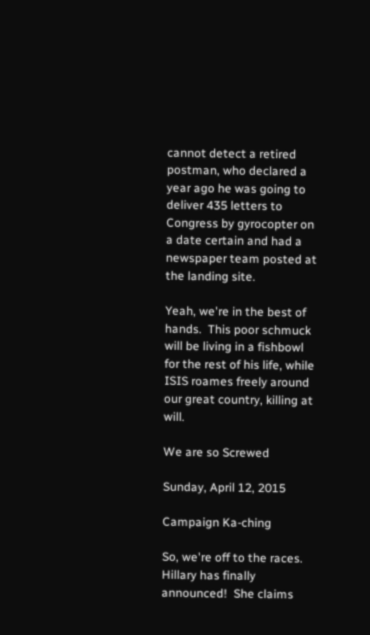cannot detect a retired postman, who declared a year ago he was going to deliver 435 letters to Congress by gyrocopter on a date certain and had a newspaper team posted at the landing site.

Yeah, we're in the best of hands.  This poor schmuck will be living in a fishbowl for the rest of his life, while ISIS roames freely around our great country, killing at will.

We are so Screwed

Sunday, April 12, 2015

Campaign Ka-ching

So, we're off to the races.  Hillary has finally announced!  She claims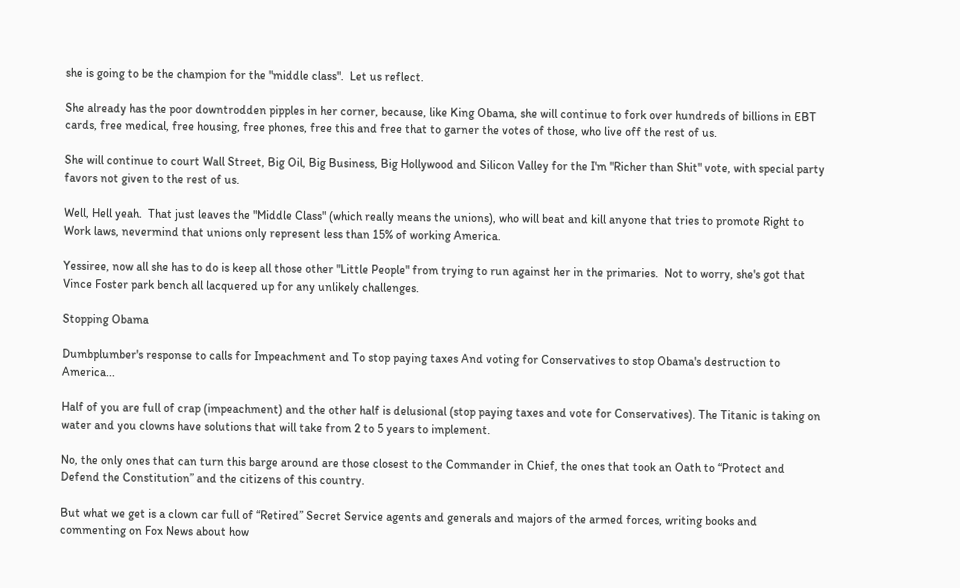she is going to be the champion for the "middle class".  Let us reflect.

She already has the poor downtrodden pipples in her corner, because, like King Obama, she will continue to fork over hundreds of billions in EBT cards, free medical, free housing, free phones, free this and free that to garner the votes of those, who live off the rest of us.

She will continue to court Wall Street, Big Oil, Big Business, Big Hollywood and Silicon Valley for the I'm "Richer than Shit" vote, with special party favors not given to the rest of us.

Well, Hell yeah.  That just leaves the "Middle Class" (which really means the unions), who will beat and kill anyone that tries to promote Right to Work laws, nevermind that unions only represent less than 15% of working America.

Yessiree, now all she has to do is keep all those other "Little People" from trying to run against her in the primaries.  Not to worry, she's got that Vince Foster park bench all lacquered up for any unlikely challenges.

Stopping Obama

Dumbplumber's response to calls for Impeachment and To stop paying taxes And voting for Conservatives to stop Obama's destruction to America...

Half of you are full of crap (impeachment) and the other half is delusional (stop paying taxes and vote for Conservatives). The Titanic is taking on water and you clowns have solutions that will take from 2 to 5 years to implement.

No, the only ones that can turn this barge around are those closest to the Commander in Chief, the ones that took an Oath to “Protect and Defend the Constitution” and the citizens of this country.

But what we get is a clown car full of “Retired” Secret Service agents and generals and majors of the armed forces, writing books and commenting on Fox News about how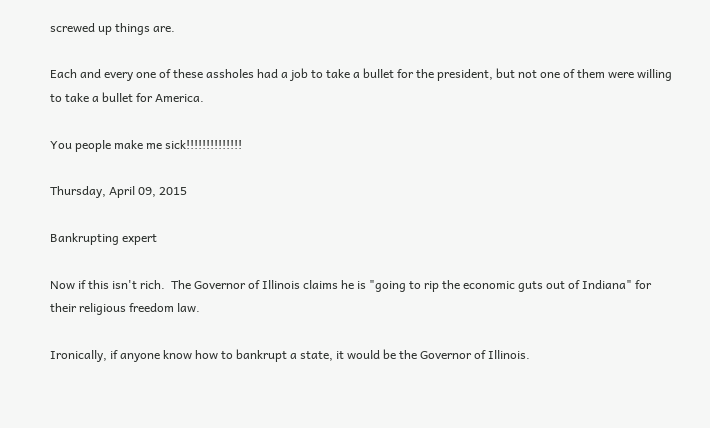screwed up things are.

Each and every one of these assholes had a job to take a bullet for the president, but not one of them were willing to take a bullet for America.

You people make me sick!!!!!!!!!!!!!!

Thursday, April 09, 2015

Bankrupting expert

Now if this isn't rich.  The Governor of Illinois claims he is "going to rip the economic guts out of Indiana" for their religious freedom law.

Ironically, if anyone know how to bankrupt a state, it would be the Governor of Illinois.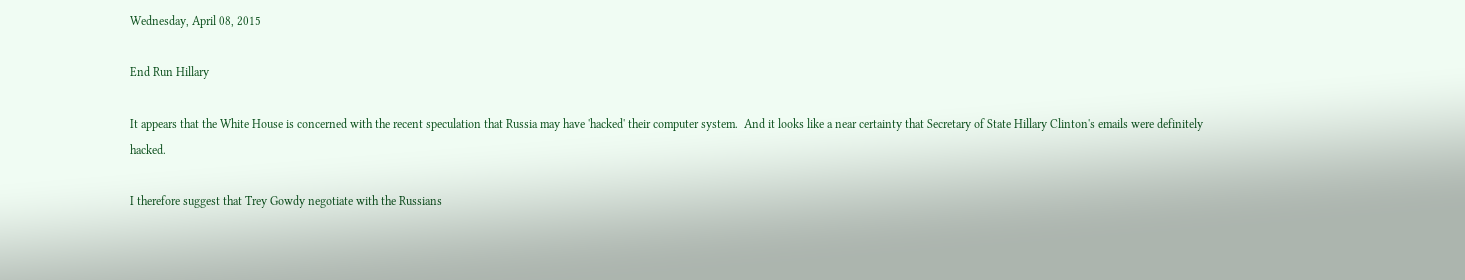Wednesday, April 08, 2015

End Run Hillary

It appears that the White House is concerned with the recent speculation that Russia may have 'hacked' their computer system.  And it looks like a near certainty that Secretary of State Hillary Clinton's emails were definitely hacked.

I therefore suggest that Trey Gowdy negotiate with the Russians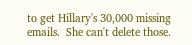to get Hillary's 30,000 missing emails.  She can't delete those.